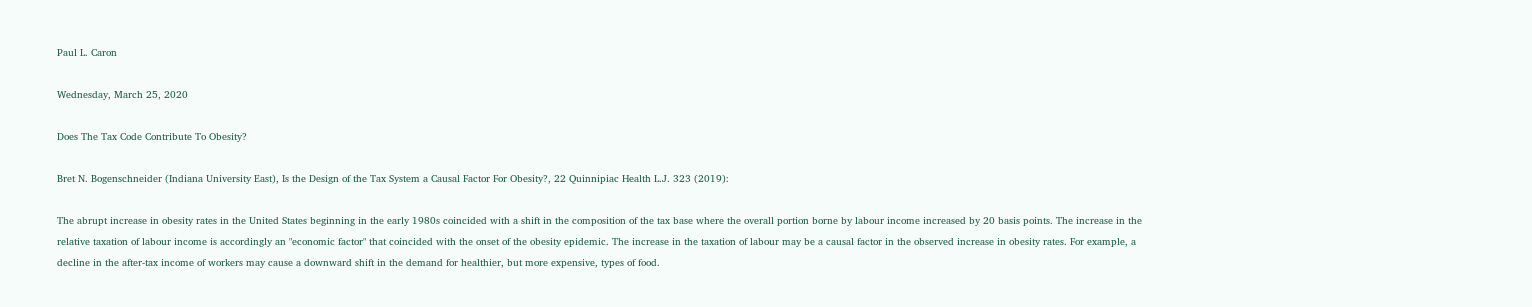Paul L. Caron

Wednesday, March 25, 2020

Does The Tax Code Contribute To Obesity?

Bret N. Bogenschneider (Indiana University East), Is the Design of the Tax System a Causal Factor For Obesity?, 22 Quinnipiac Health L.J. 323 (2019):

The abrupt increase in obesity rates in the United States beginning in the early 1980s coincided with a shift in the composition of the tax base where the overall portion borne by labour income increased by 20 basis points. The increase in the relative taxation of labour income is accordingly an "economic factor" that coincided with the onset of the obesity epidemic. The increase in the taxation of labour may be a causal factor in the observed increase in obesity rates. For example, a decline in the after-tax income of workers may cause a downward shift in the demand for healthier, but more expensive, types of food.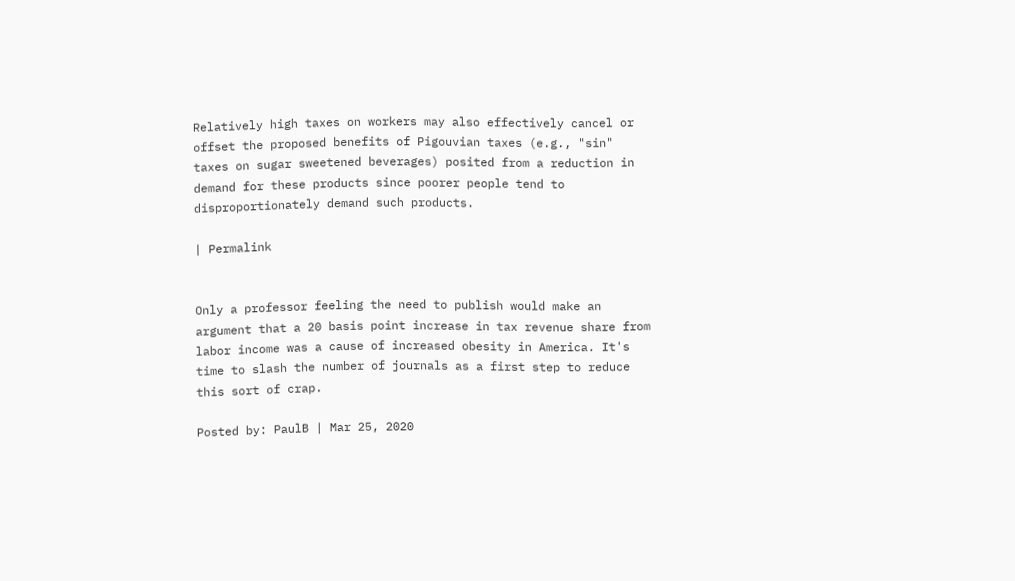Relatively high taxes on workers may also effectively cancel or offset the proposed benefits of Pigouvian taxes (e.g., "sin" taxes on sugar sweetened beverages) posited from a reduction in demand for these products since poorer people tend to disproportionately demand such products.

| Permalink


Only a professor feeling the need to publish would make an argument that a 20 basis point increase in tax revenue share from labor income was a cause of increased obesity in America. It's time to slash the number of journals as a first step to reduce this sort of crap.

Posted by: PaulB | Mar 25, 2020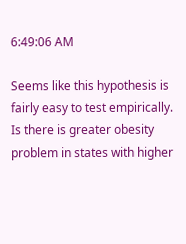6:49:06 AM

Seems like this hypothesis is fairly easy to test empirically. Is there is greater obesity problem in states with higher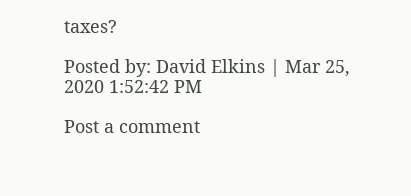taxes?

Posted by: David Elkins | Mar 25, 2020 1:52:42 PM

Post a comment